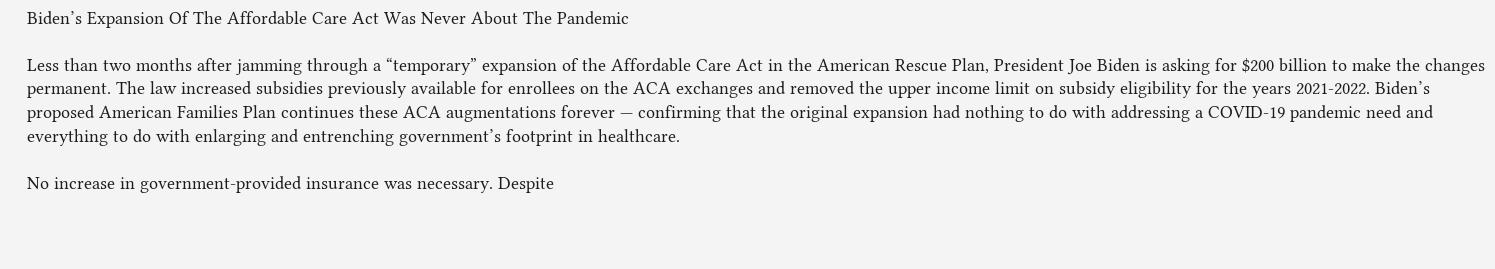Biden’s Expansion Of The Affordable Care Act Was Never About The Pandemic

Less than two months after jamming through a “temporary” expansion of the Affordable Care Act in the American Rescue Plan, President Joe Biden is asking for $200 billion to make the changes permanent. The law increased subsidies previously available for enrollees on the ACA exchanges and removed the upper income limit on subsidy eligibility for the years 2021-2022. Biden’s proposed American Families Plan continues these ACA augmentations forever — confirming that the original expansion had nothing to do with addressing a COVID-19 pandemic need and everything to do with enlarging and entrenching government’s footprint in healthcare.

No increase in government-provided insurance was necessary. Despite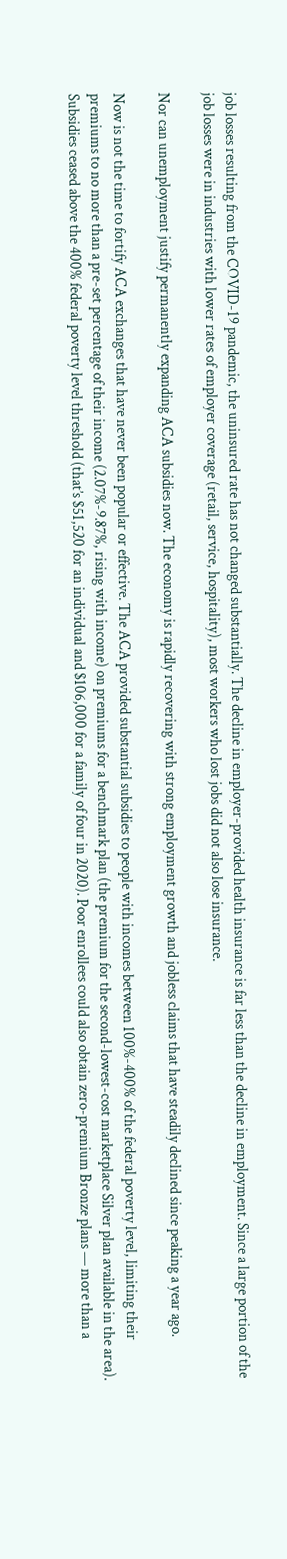job losses resulting from the COVID-19 pandemic, the uninsured rate has not changed substantially. The decline in employer-provided health insurance is far less than the decline in employment. Since a large portion of the job losses were in industries with lower rates of employer coverage (retail, service, hospitality), most workers who lost jobs did not also lose insurance.

Nor can unemployment justify permanently expanding ACA subsidies now. The economy is rapidly recovering with strong employment growth and jobless claims that have steadily declined since peaking a year ago.

Now is not the time to fortify ACA exchanges that have never been popular or effective. The ACA provided substantial subsidies to people with incomes between 100%-400% of the federal poverty level, limiting their premiums to no more than a pre-set percentage of their income (2.07%-9.87%, rising with income) on premiums for a benchmark plan (the premium for the second-lowest-cost marketplace Silver plan available in the area). Subsidies ceased above the 400% federal poverty level threshold (that’s $51,520 for an individual and $106,000 for a family of four in 2020). Poor enrollees could also obtain zero-premium Bronze plans — more than a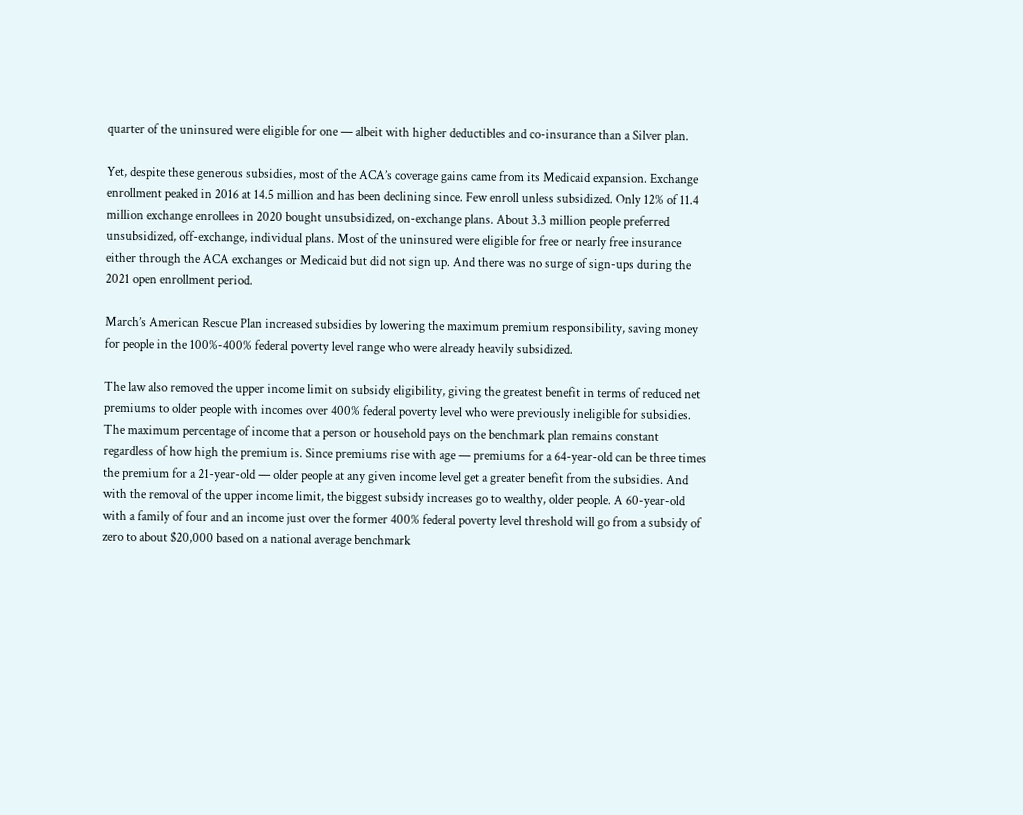quarter of the uninsured were eligible for one — albeit with higher deductibles and co-insurance than a Silver plan.

Yet, despite these generous subsidies, most of the ACA’s coverage gains came from its Medicaid expansion. Exchange enrollment peaked in 2016 at 14.5 million and has been declining since. Few enroll unless subsidized. Only 12% of 11.4 million exchange enrollees in 2020 bought unsubsidized, on-exchange plans. About 3.3 million people preferred unsubsidized, off-exchange, individual plans. Most of the uninsured were eligible for free or nearly free insurance either through the ACA exchanges or Medicaid but did not sign up. And there was no surge of sign-ups during the 2021 open enrollment period.

March’s American Rescue Plan increased subsidies by lowering the maximum premium responsibility, saving money for people in the 100%-400% federal poverty level range who were already heavily subsidized.

The law also removed the upper income limit on subsidy eligibility, giving the greatest benefit in terms of reduced net premiums to older people with incomes over 400% federal poverty level who were previously ineligible for subsidies. The maximum percentage of income that a person or household pays on the benchmark plan remains constant regardless of how high the premium is. Since premiums rise with age — premiums for a 64-year-old can be three times the premium for a 21-year-old — older people at any given income level get a greater benefit from the subsidies. And with the removal of the upper income limit, the biggest subsidy increases go to wealthy, older people. A 60-year-old with a family of four and an income just over the former 400% federal poverty level threshold will go from a subsidy of zero to about $20,000 based on a national average benchmark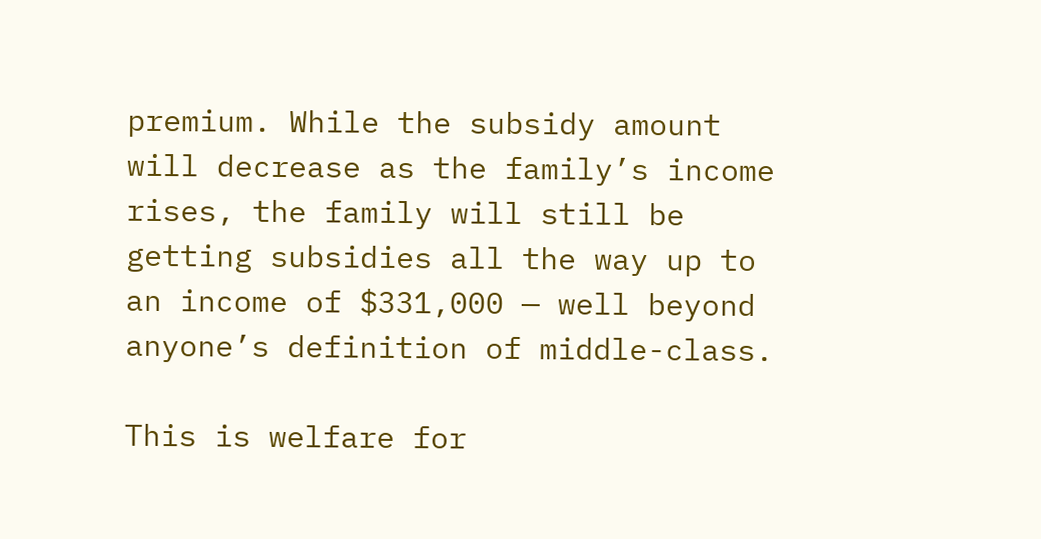premium. While the subsidy amount will decrease as the family’s income rises, the family will still be getting subsidies all the way up to an income of $331,000 — well beyond anyone’s definition of middle-class.

This is welfare for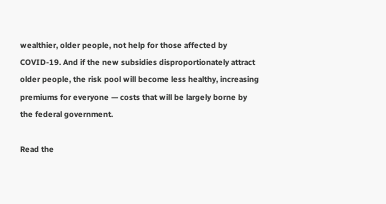wealthier, older people, not help for those affected by COVID-19. And if the new subsidies disproportionately attract older people, the risk pool will become less healthy, increasing premiums for everyone — costs that will be largely borne by the federal government.

Read the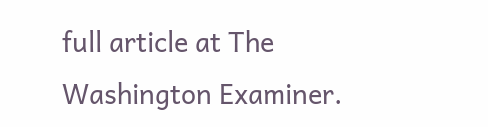full article at The Washington Examiner.